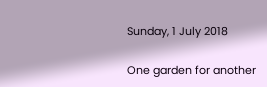Sunday, 1 July 2018

One garden for another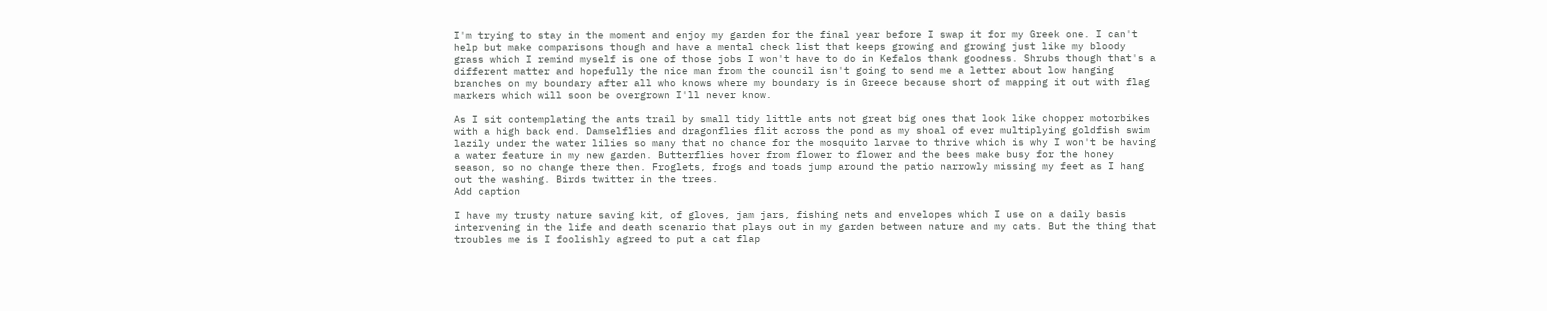I'm trying to stay in the moment and enjoy my garden for the final year before I swap it for my Greek one. I can't help but make comparisons though and have a mental check list that keeps growing and growing just like my bloody grass which I remind myself is one of those jobs I won't have to do in Kefalos thank goodness. Shrubs though that's a different matter and hopefully the nice man from the council isn't going to send me a letter about low hanging branches on my boundary after all who knows where my boundary is in Greece because short of mapping it out with flag markers which will soon be overgrown I'll never know.

As I sit contemplating the ants trail by small tidy little ants not great big ones that look like chopper motorbikes with a high back end. Damselflies and dragonflies flit across the pond as my shoal of ever multiplying goldfish swim lazily under the water lilies so many that no chance for the mosquito larvae to thrive which is why I won't be having a water feature in my new garden. Butterflies hover from flower to flower and the bees make busy for the honey season, so no change there then. Froglets, frogs and toads jump around the patio narrowly missing my feet as I hang out the washing. Birds twitter in the trees.
Add caption

I have my trusty nature saving kit, of gloves, jam jars, fishing nets and envelopes which I use on a daily basis intervening in the life and death scenario that plays out in my garden between nature and my cats. But the thing that troubles me is I foolishly agreed to put a cat flap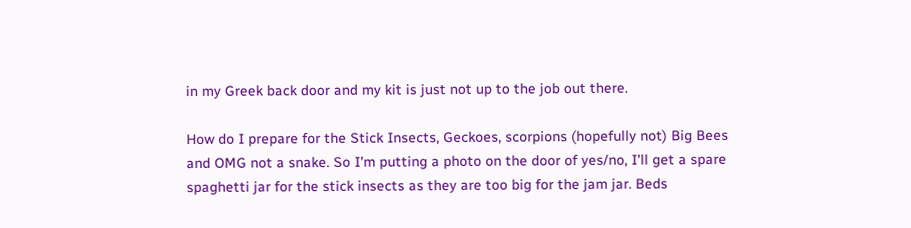in my Greek back door and my kit is just not up to the job out there.

How do I prepare for the Stick Insects, Geckoes, scorpions (hopefully not) Big Bees and OMG not a snake. So I'm putting a photo on the door of yes/no, I'll get a spare spaghetti jar for the stick insects as they are too big for the jam jar. Beds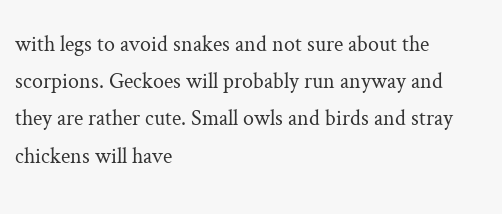with legs to avoid snakes and not sure about the scorpions. Geckoes will probably run anyway and they are rather cute. Small owls and birds and stray chickens will have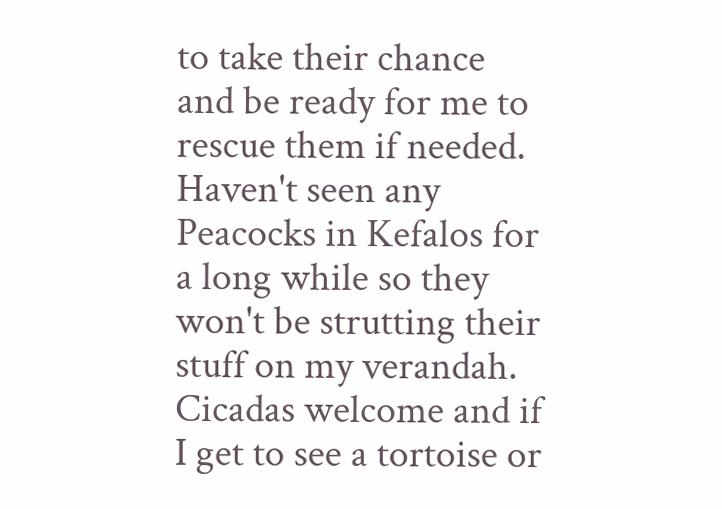to take their chance and be ready for me to rescue them if needed. Haven't seen any Peacocks in Kefalos for a long while so they won't be strutting their stuff on my verandah. Cicadas welcome and if I get to see a tortoise or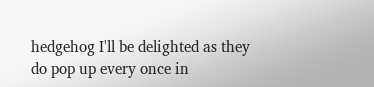hedgehog I'll be delighted as they do pop up every once in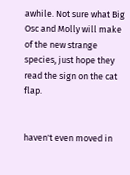awhile. Not sure what Big Osc and Molly will make of the new strange species, just hope they read the sign on the cat flap.


haven't even moved in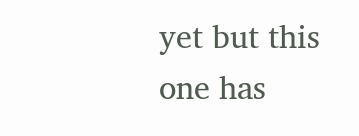yet but this one has